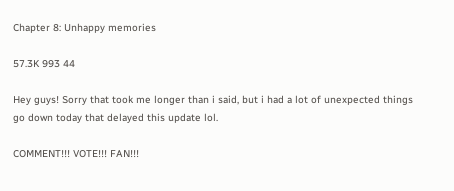Chapter 8: Unhappy memories

57.3K 993 44

Hey guys! Sorry that took me longer than i said, but i had a lot of unexpected things go down today that delayed this update lol.

COMMENT!!! VOTE!!! FAN!!!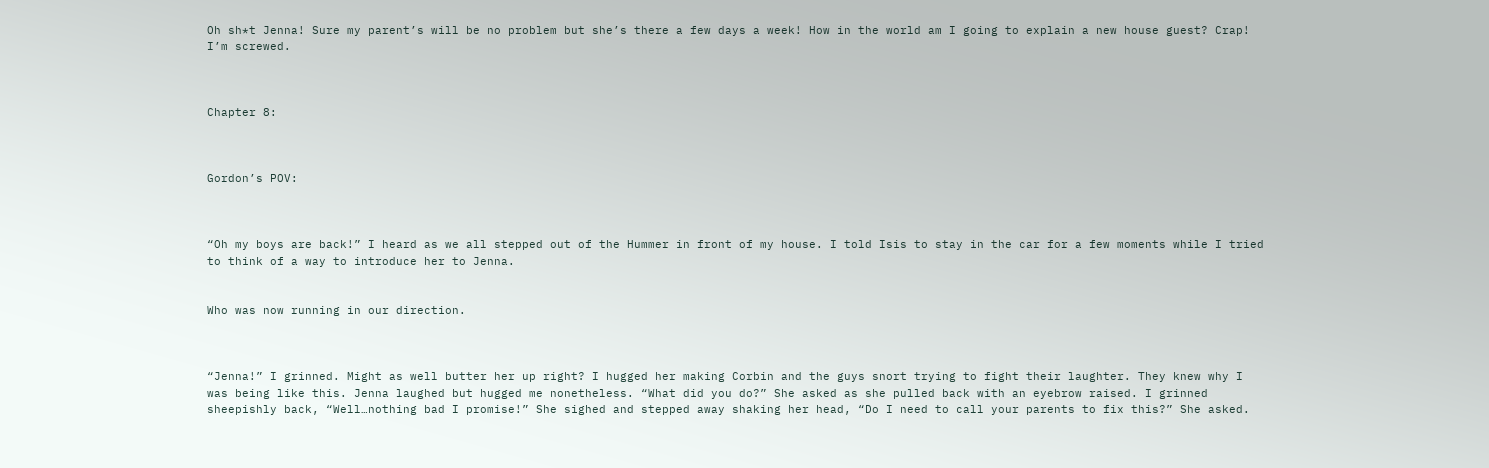Oh sh*t Jenna! Sure my parent’s will be no problem but she’s there a few days a week! How in the world am I going to explain a new house guest? Crap! I’m screwed.



Chapter 8:



Gordon’s POV:



“Oh my boys are back!” I heard as we all stepped out of the Hummer in front of my house. I told Isis to stay in the car for a few moments while I tried to think of a way to introduce her to Jenna.


Who was now running in our direction.



“Jenna!” I grinned. Might as well butter her up right? I hugged her making Corbin and the guys snort trying to fight their laughter. They knew why I was being like this. Jenna laughed but hugged me nonetheless. “What did you do?” She asked as she pulled back with an eyebrow raised. I grinned sheepishly back, “Well…nothing bad I promise!” She sighed and stepped away shaking her head, “Do I need to call your parents to fix this?” She asked.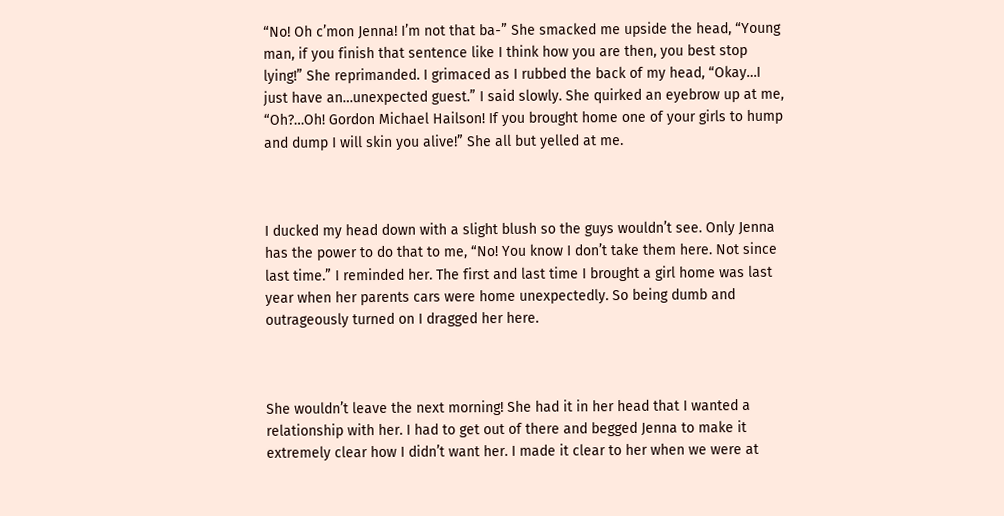“No! Oh c’mon Jenna! I’m not that ba-” She smacked me upside the head, “Young man, if you finish that sentence like I think how you are then, you best stop lying!” She reprimanded. I grimaced as I rubbed the back of my head, “Okay…I just have an…unexpected guest.” I said slowly. She quirked an eyebrow up at me, “Oh?…Oh! Gordon Michael Hailson! If you brought home one of your girls to hump and dump I will skin you alive!” She all but yelled at me.



I ducked my head down with a slight blush so the guys wouldn’t see. Only Jenna has the power to do that to me, “No! You know I don’t take them here. Not since last time.” I reminded her. The first and last time I brought a girl home was last year when her parents cars were home unexpectedly. So being dumb and outrageously turned on I dragged her here.



She wouldn’t leave the next morning! She had it in her head that I wanted a relationship with her. I had to get out of there and begged Jenna to make it extremely clear how I didn’t want her. I made it clear to her when we were at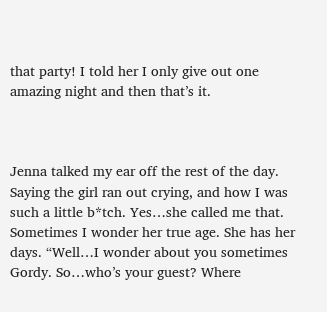that party! I told her I only give out one amazing night and then that’s it.



Jenna talked my ear off the rest of the day. Saying the girl ran out crying, and how I was such a little b*tch. Yes…she called me that. Sometimes I wonder her true age. She has her days. “Well…I wonder about you sometimes Gordy. So…who’s your guest? Where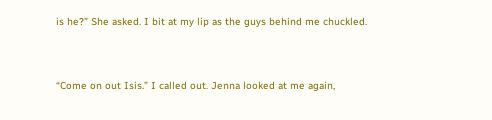is he?” She asked. I bit at my lip as the guys behind me chuckled.



“Come on out Isis.” I called out. Jenna looked at me again,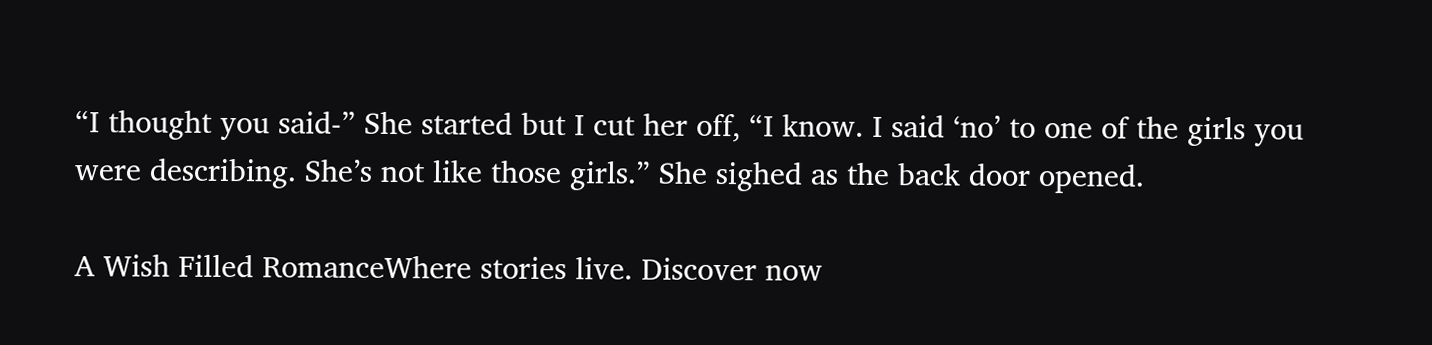“I thought you said-” She started but I cut her off, “I know. I said ‘no’ to one of the girls you were describing. She’s not like those girls.” She sighed as the back door opened.

A Wish Filled RomanceWhere stories live. Discover now